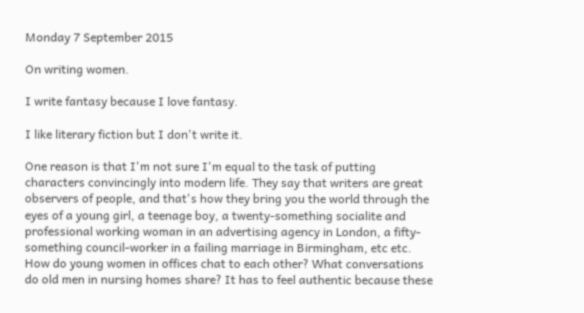Monday 7 September 2015

On writing women.

I write fantasy because I love fantasy.

I like literary fiction but I don't write it.

One reason is that I'm not sure I'm equal to the task of putting characters convincingly into modern life. They say that writers are great observers of people, and that's how they bring you the world through the eyes of a young girl, a teenage boy, a twenty-something socialite and professional working woman in an advertising agency in London, a fifty-something council-worker in a failing marriage in Birmingham, etc etc. How do young women in offices chat to each other? What conversations do old men in nursing homes share? It has to feel authentic because these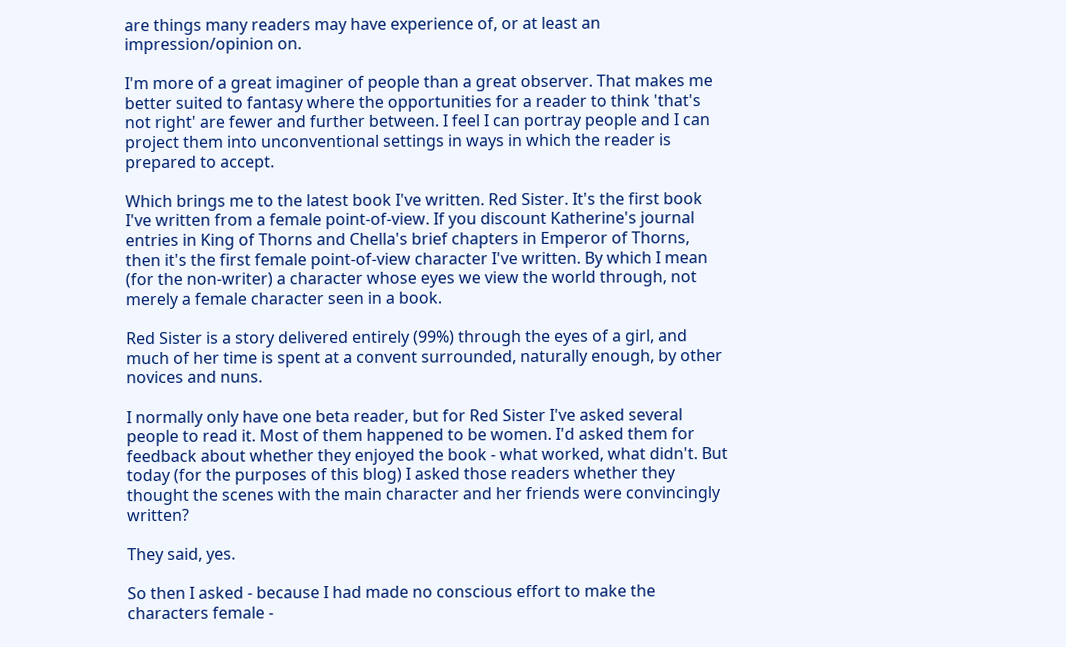are things many readers may have experience of, or at least an impression/opinion on.

I'm more of a great imaginer of people than a great observer. That makes me better suited to fantasy where the opportunities for a reader to think 'that's not right' are fewer and further between. I feel I can portray people and I can project them into unconventional settings in ways in which the reader is prepared to accept.

Which brings me to the latest book I've written. Red Sister. It's the first book I've written from a female point-of-view. If you discount Katherine's journal entries in King of Thorns and Chella's brief chapters in Emperor of Thorns, then it's the first female point-of-view character I've written. By which I mean (for the non-writer) a character whose eyes we view the world through, not merely a female character seen in a book.

Red Sister is a story delivered entirely (99%) through the eyes of a girl, and much of her time is spent at a convent surrounded, naturally enough, by other novices and nuns.

I normally only have one beta reader, but for Red Sister I've asked several people to read it. Most of them happened to be women. I'd asked them for feedback about whether they enjoyed the book - what worked, what didn't. But today (for the purposes of this blog) I asked those readers whether they thought the scenes with the main character and her friends were convincingly written?

They said, yes.

So then I asked - because I had made no conscious effort to make the characters female -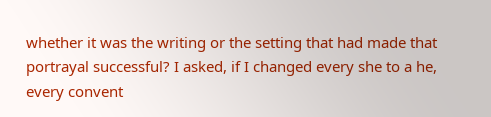whether it was the writing or the setting that had made that portrayal successful? I asked, if I changed every she to a he, every convent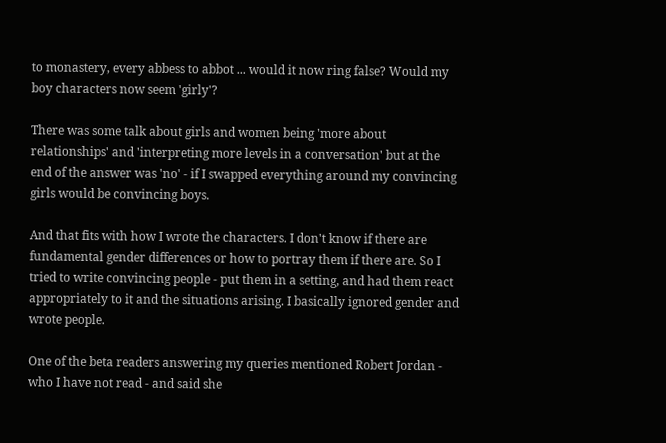to monastery, every abbess to abbot ... would it now ring false? Would my boy characters now seem 'girly'?

There was some talk about girls and women being 'more about relationships' and 'interpreting more levels in a conversation' but at the end of the answer was 'no' - if I swapped everything around my convincing girls would be convincing boys.

And that fits with how I wrote the characters. I don't know if there are fundamental gender differences or how to portray them if there are. So I tried to write convincing people - put them in a setting, and had them react appropriately to it and the situations arising. I basically ignored gender and wrote people.

One of the beta readers answering my queries mentioned Robert Jordan - who I have not read - and said she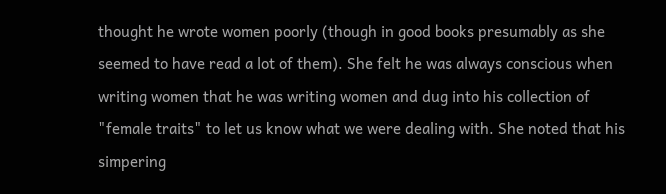thought he wrote women poorly (though in good books presumably as she seemed to have read a lot of them). She felt he was always conscious when writing women that he was writing women and dug into his collection of "female traits" to let us know what we were dealing with. She noted that his simpering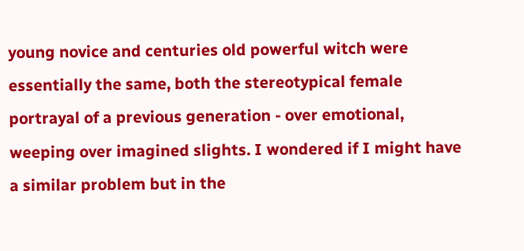young novice and centuries old powerful witch were essentially the same, both the stereotypical female portrayal of a previous generation - over emotional, weeping over imagined slights. I wondered if I might have a similar problem but in the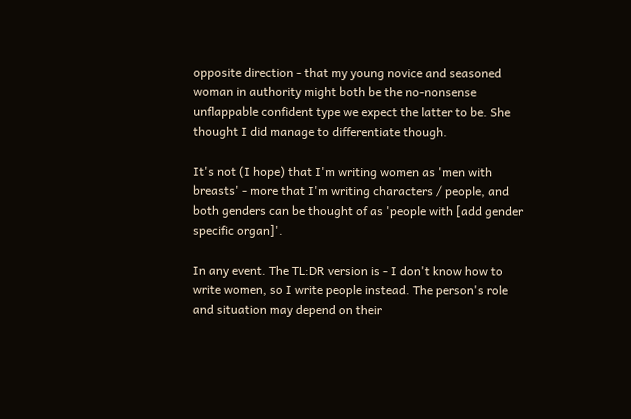opposite direction - that my young novice and seasoned woman in authority might both be the no-nonsense unflappable confident type we expect the latter to be. She thought I did manage to differentiate though.

It's not (I hope) that I'm writing women as 'men with breasts' - more that I'm writing characters / people, and both genders can be thought of as 'people with [add gender specific organ]'.

In any event. The TL:DR version is - I don't know how to write women, so I write people instead. The person's role and situation may depend on their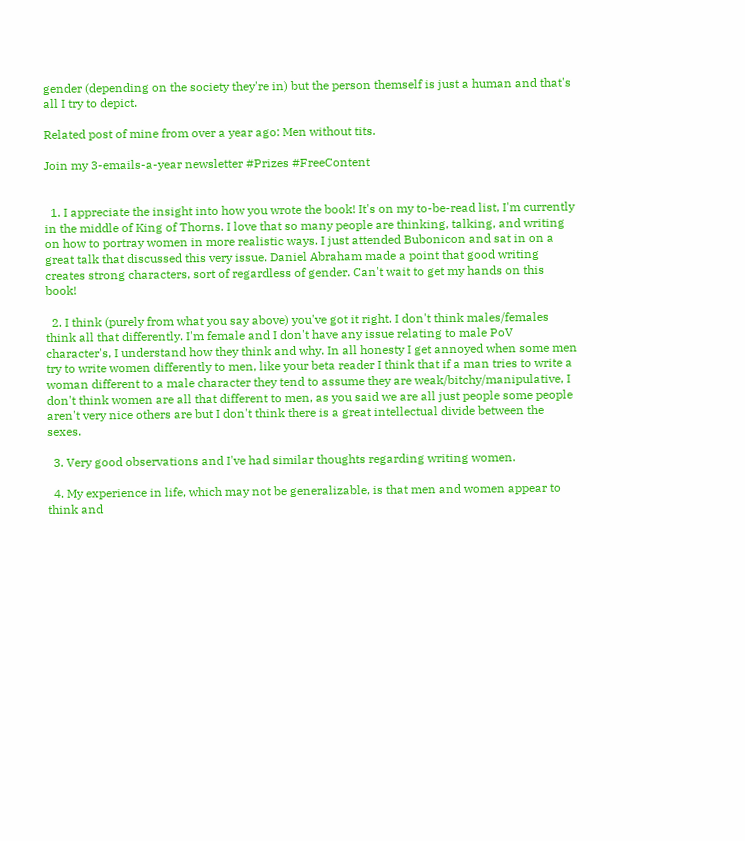gender (depending on the society they're in) but the person themself is just a human and that's all I try to depict.

Related post of mine from over a year ago: Men without tits.

Join my 3-emails-a-year newsletter #Prizes #FreeContent


  1. I appreciate the insight into how you wrote the book! It's on my to-be-read list, I'm currently in the middle of King of Thorns. I love that so many people are thinking, talking, and writing on how to portray women in more realistic ways. I just attended Bubonicon and sat in on a great talk that discussed this very issue. Daniel Abraham made a point that good writing creates strong characters, sort of regardless of gender. Can't wait to get my hands on this book!

  2. I think (purely from what you say above) you've got it right. I don't think males/females think all that differently. I'm female and I don't have any issue relating to male PoV character's, I understand how they think and why. In all honesty I get annoyed when some men try to write women differently to men, like your beta reader I think that if a man tries to write a woman different to a male character they tend to assume they are weak/bitchy/manipulative, I don't think women are all that different to men, as you said we are all just people some people aren't very nice others are but I don't think there is a great intellectual divide between the sexes.

  3. Very good observations and I've had similar thoughts regarding writing women.

  4. My experience in life, which may not be generalizable, is that men and women appear to think and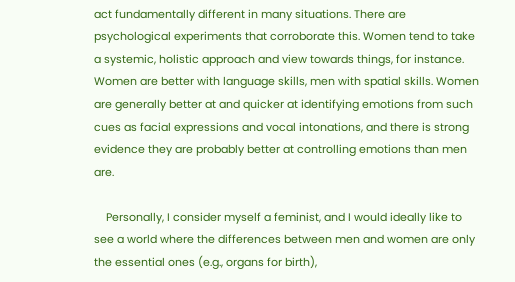act fundamentally different in many situations. There are psychological experiments that corroborate this. Women tend to take a systemic, holistic approach and view towards things, for instance. Women are better with language skills, men with spatial skills. Women are generally better at and quicker at identifying emotions from such cues as facial expressions and vocal intonations, and there is strong evidence they are probably better at controlling emotions than men are.

    Personally, I consider myself a feminist, and I would ideally like to see a world where the differences between men and women are only the essential ones (e.g., organs for birth),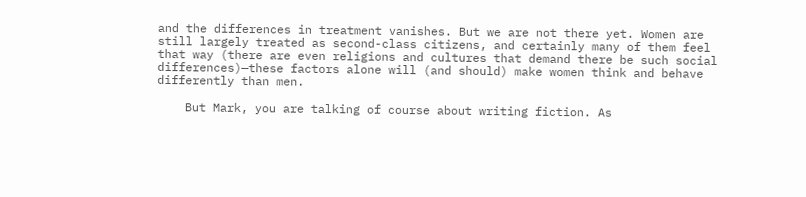and the differences in treatment vanishes. But we are not there yet. Women are still largely treated as second-class citizens, and certainly many of them feel that way (there are even religions and cultures that demand there be such social differences)—these factors alone will (and should) make women think and behave differently than men.

    But Mark, you are talking of course about writing fiction. As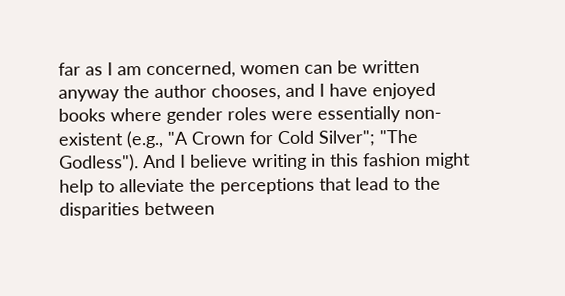far as I am concerned, women can be written anyway the author chooses, and I have enjoyed books where gender roles were essentially non-existent (e.g., "A Crown for Cold Silver"; "The Godless"). And I believe writing in this fashion might help to alleviate the perceptions that lead to the disparities between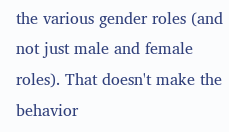the various gender roles (and not just male and female roles). That doesn't make the behavior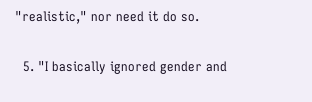"realistic," nor need it do so.

  5. "I basically ignored gender and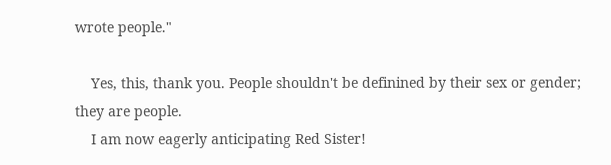wrote people."

    Yes, this, thank you. People shouldn't be definined by their sex or gender; they are people.
    I am now eagerly anticipating Red Sister!